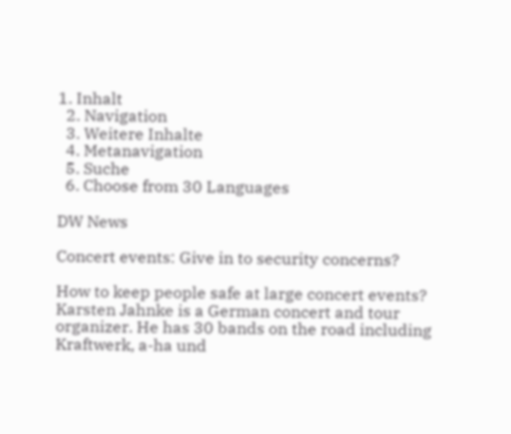1. Inhalt
  2. Navigation
  3. Weitere Inhalte
  4. Metanavigation
  5. Suche
  6. Choose from 30 Languages

DW News

Concert events: Give in to security concerns?

How to keep people safe at large concert events? Karsten Jahnke is a German concert and tour organizer. He has 30 bands on the road including Kraftwerk, a-ha und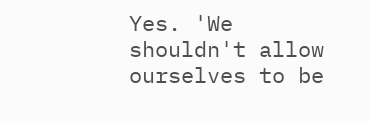Yes. 'We shouldn't allow ourselves to be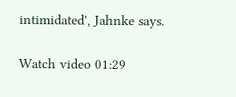intimidated', Jahnke says.

Watch video 01:29